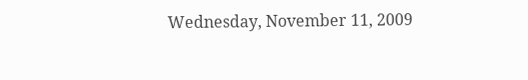Wednesday, November 11, 2009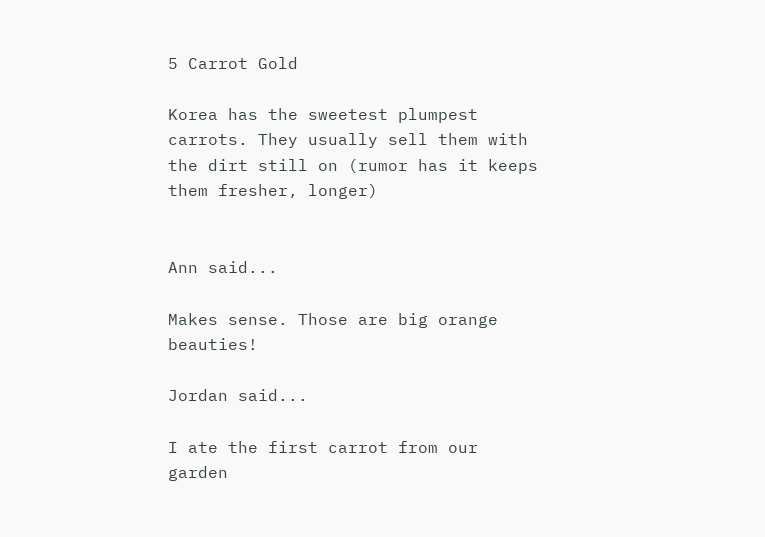5 Carrot Gold

Korea has the sweetest plumpest carrots. They usually sell them with the dirt still on (rumor has it keeps them fresher, longer)


Ann said...

Makes sense. Those are big orange beauties!

Jordan said...

I ate the first carrot from our garden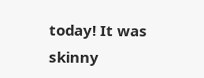today! It was skinny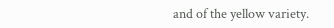and of the yellow variety.